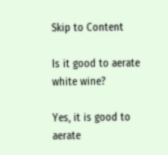Skip to Content

Is it good to aerate white wine?

Yes, it is good to aerate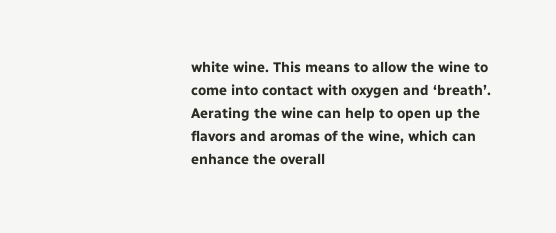white wine. This means to allow the wine to come into contact with oxygen and ‘breath’. Aerating the wine can help to open up the flavors and aromas of the wine, which can enhance the overall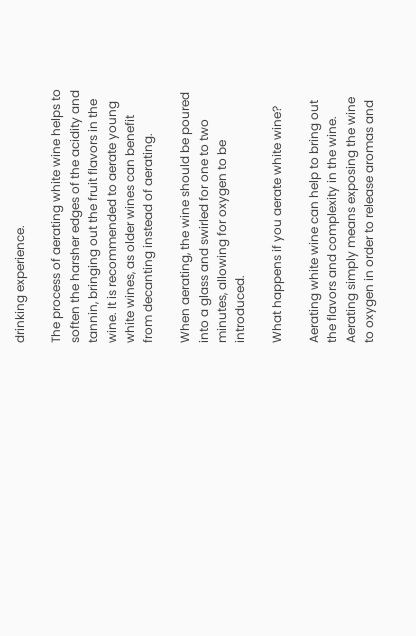drinking experience.

The process of aerating white wine helps to soften the harsher edges of the acidity and tannin, bringing out the fruit flavors in the wine. It is recommended to aerate young white wines, as older wines can benefit from decanting instead of aerating.

When aerating, the wine should be poured into a glass and swirled for one to two minutes, allowing for oxygen to be introduced.

What happens if you aerate white wine?

Aerating white wine can help to bring out the flavors and complexity in the wine. Aerating simply means exposing the wine to oxygen in order to release aromas and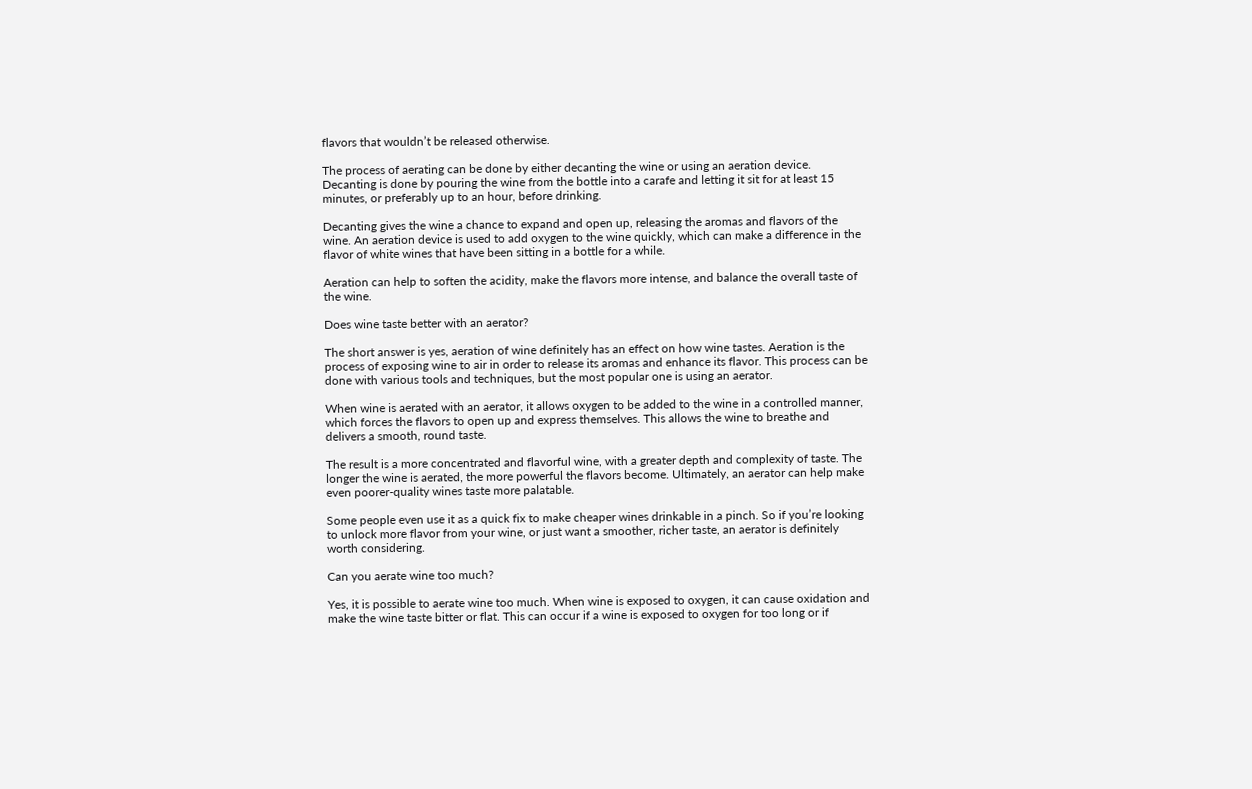flavors that wouldn’t be released otherwise.

The process of aerating can be done by either decanting the wine or using an aeration device. Decanting is done by pouring the wine from the bottle into a carafe and letting it sit for at least 15 minutes, or preferably up to an hour, before drinking.

Decanting gives the wine a chance to expand and open up, releasing the aromas and flavors of the wine. An aeration device is used to add oxygen to the wine quickly, which can make a difference in the flavor of white wines that have been sitting in a bottle for a while.

Aeration can help to soften the acidity, make the flavors more intense, and balance the overall taste of the wine.

Does wine taste better with an aerator?

The short answer is yes, aeration of wine definitely has an effect on how wine tastes. Aeration is the process of exposing wine to air in order to release its aromas and enhance its flavor. This process can be done with various tools and techniques, but the most popular one is using an aerator.

When wine is aerated with an aerator, it allows oxygen to be added to the wine in a controlled manner, which forces the flavors to open up and express themselves. This allows the wine to breathe and delivers a smooth, round taste.

The result is a more concentrated and flavorful wine, with a greater depth and complexity of taste. The longer the wine is aerated, the more powerful the flavors become. Ultimately, an aerator can help make even poorer-quality wines taste more palatable.

Some people even use it as a quick fix to make cheaper wines drinkable in a pinch. So if you’re looking to unlock more flavor from your wine, or just want a smoother, richer taste, an aerator is definitely worth considering.

Can you aerate wine too much?

Yes, it is possible to aerate wine too much. When wine is exposed to oxygen, it can cause oxidation and make the wine taste bitter or flat. This can occur if a wine is exposed to oxygen for too long or if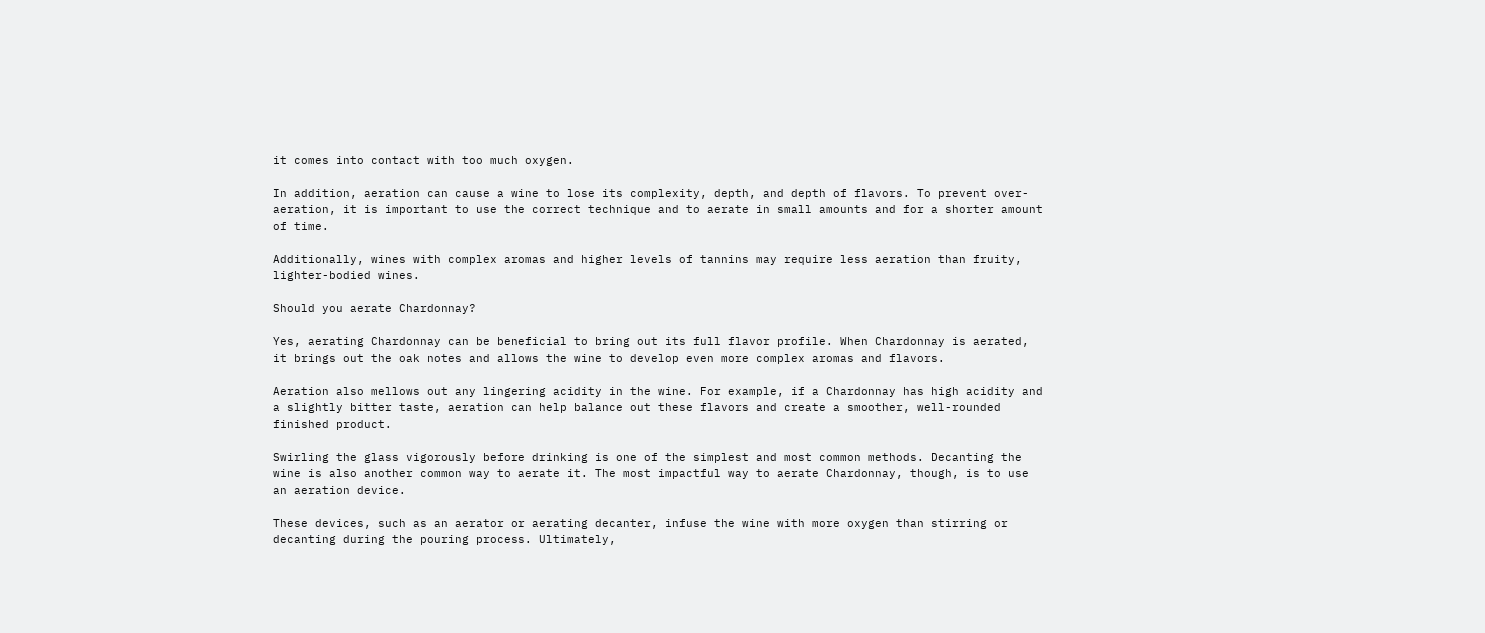it comes into contact with too much oxygen.

In addition, aeration can cause a wine to lose its complexity, depth, and depth of flavors. To prevent over-aeration, it is important to use the correct technique and to aerate in small amounts and for a shorter amount of time.

Additionally, wines with complex aromas and higher levels of tannins may require less aeration than fruity, lighter-bodied wines.

Should you aerate Chardonnay?

Yes, aerating Chardonnay can be beneficial to bring out its full flavor profile. When Chardonnay is aerated, it brings out the oak notes and allows the wine to develop even more complex aromas and flavors.

Aeration also mellows out any lingering acidity in the wine. For example, if a Chardonnay has high acidity and a slightly bitter taste, aeration can help balance out these flavors and create a smoother, well-rounded finished product.

Swirling the glass vigorously before drinking is one of the simplest and most common methods. Decanting the wine is also another common way to aerate it. The most impactful way to aerate Chardonnay, though, is to use an aeration device.

These devices, such as an aerator or aerating decanter, infuse the wine with more oxygen than stirring or decanting during the pouring process. Ultimately,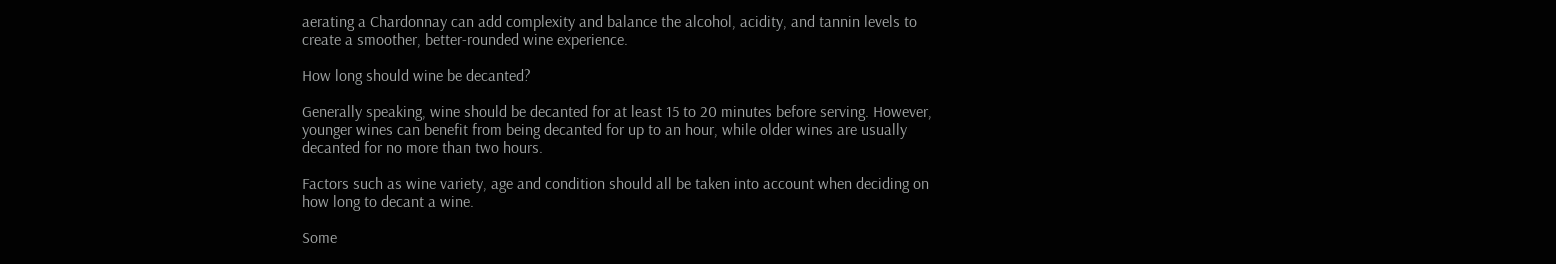aerating a Chardonnay can add complexity and balance the alcohol, acidity, and tannin levels to create a smoother, better-rounded wine experience.

How long should wine be decanted?

Generally speaking, wine should be decanted for at least 15 to 20 minutes before serving. However, younger wines can benefit from being decanted for up to an hour, while older wines are usually decanted for no more than two hours.

Factors such as wine variety, age and condition should all be taken into account when deciding on how long to decant a wine.

Some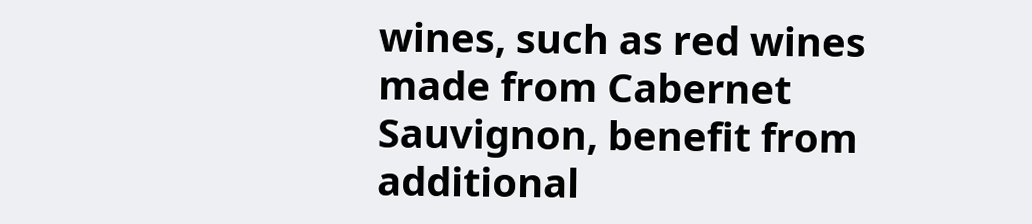wines, such as red wines made from Cabernet Sauvignon, benefit from additional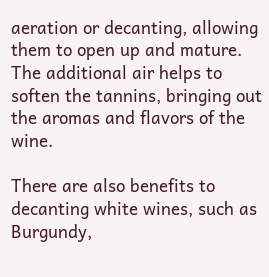aeration or decanting, allowing them to open up and mature. The additional air helps to soften the tannins, bringing out the aromas and flavors of the wine.

There are also benefits to decanting white wines, such as Burgundy,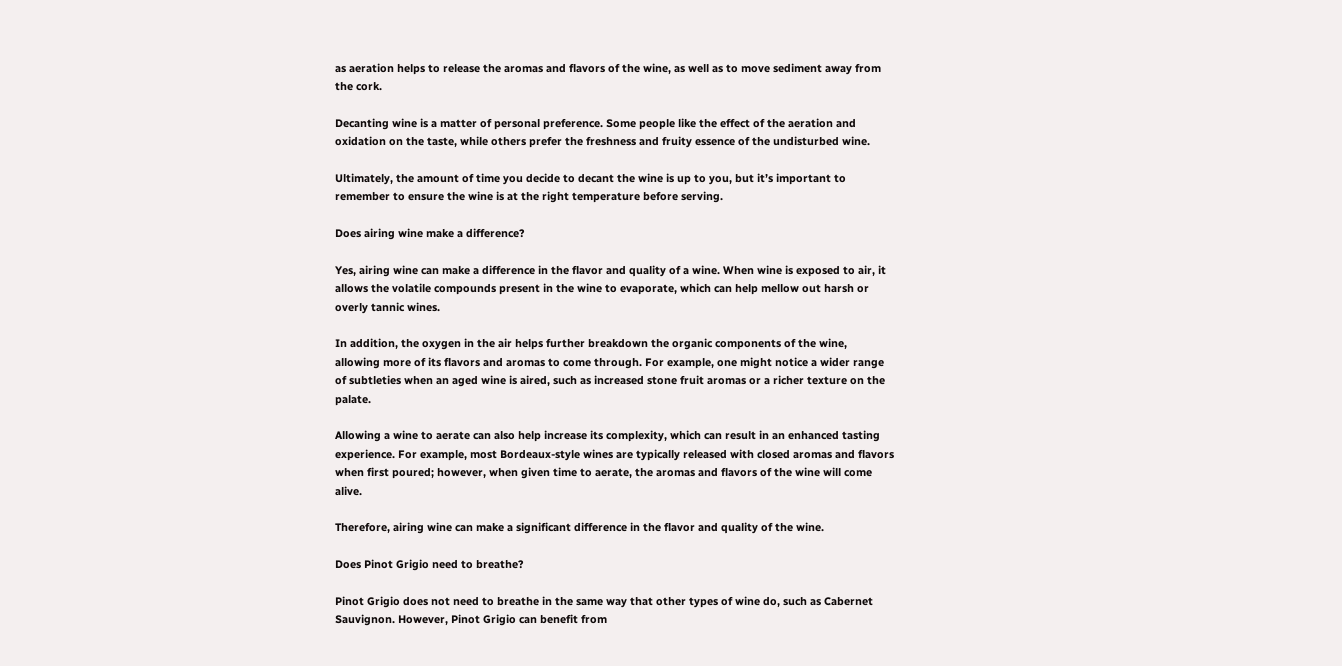as aeration helps to release the aromas and flavors of the wine, as well as to move sediment away from the cork.

Decanting wine is a matter of personal preference. Some people like the effect of the aeration and oxidation on the taste, while others prefer the freshness and fruity essence of the undisturbed wine.

Ultimately, the amount of time you decide to decant the wine is up to you, but it’s important to remember to ensure the wine is at the right temperature before serving.

Does airing wine make a difference?

Yes, airing wine can make a difference in the flavor and quality of a wine. When wine is exposed to air, it allows the volatile compounds present in the wine to evaporate, which can help mellow out harsh or overly tannic wines.

In addition, the oxygen in the air helps further breakdown the organic components of the wine, allowing more of its flavors and aromas to come through. For example, one might notice a wider range of subtleties when an aged wine is aired, such as increased stone fruit aromas or a richer texture on the palate.

Allowing a wine to aerate can also help increase its complexity, which can result in an enhanced tasting experience. For example, most Bordeaux-style wines are typically released with closed aromas and flavors when first poured; however, when given time to aerate, the aromas and flavors of the wine will come alive.

Therefore, airing wine can make a significant difference in the flavor and quality of the wine.

Does Pinot Grigio need to breathe?

Pinot Grigio does not need to breathe in the same way that other types of wine do, such as Cabernet Sauvignon. However, Pinot Grigio can benefit from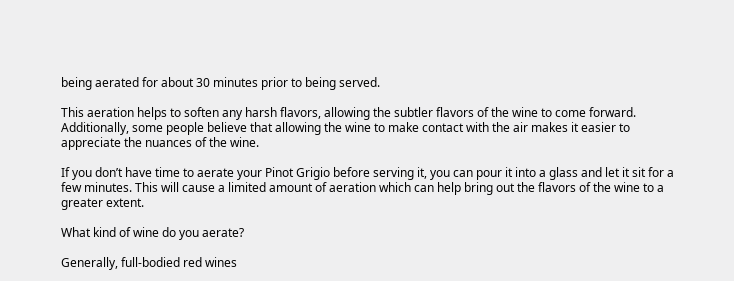being aerated for about 30 minutes prior to being served.

This aeration helps to soften any harsh flavors, allowing the subtler flavors of the wine to come forward. Additionally, some people believe that allowing the wine to make contact with the air makes it easier to appreciate the nuances of the wine.

If you don’t have time to aerate your Pinot Grigio before serving it, you can pour it into a glass and let it sit for a few minutes. This will cause a limited amount of aeration which can help bring out the flavors of the wine to a greater extent.

What kind of wine do you aerate?

Generally, full-bodied red wines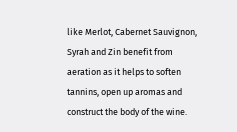like Merlot, Cabernet Sauvignon, Syrah and Zin benefit from aeration as it helps to soften tannins, open up aromas and construct the body of the wine.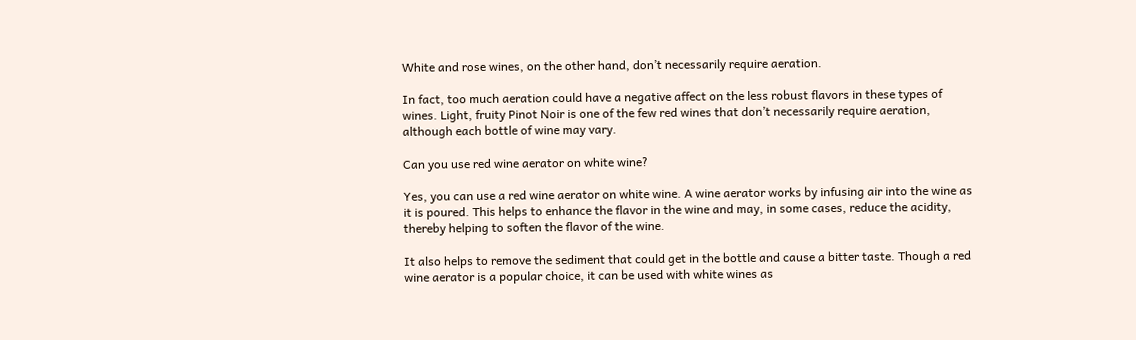White and rose wines, on the other hand, don’t necessarily require aeration.

In fact, too much aeration could have a negative affect on the less robust flavors in these types of wines. Light, fruity Pinot Noir is one of the few red wines that don’t necessarily require aeration, although each bottle of wine may vary.

Can you use red wine aerator on white wine?

Yes, you can use a red wine aerator on white wine. A wine aerator works by infusing air into the wine as it is poured. This helps to enhance the flavor in the wine and may, in some cases, reduce the acidity, thereby helping to soften the flavor of the wine.

It also helps to remove the sediment that could get in the bottle and cause a bitter taste. Though a red wine aerator is a popular choice, it can be used with white wines as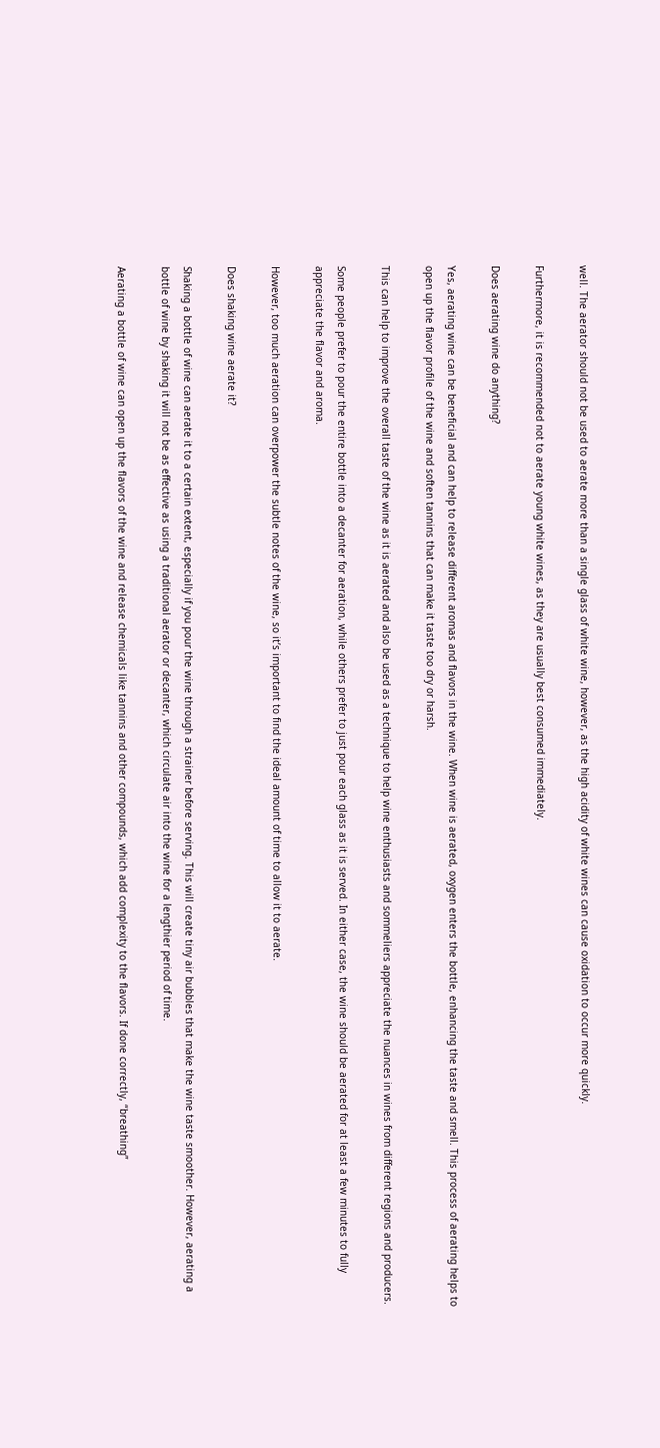well. The aerator should not be used to aerate more than a single glass of white wine, however, as the high acidity of white wines can cause oxidation to occur more quickly.

Furthermore, it is recommended not to aerate young white wines, as they are usually best consumed immediately.

Does aerating wine do anything?

Yes, aerating wine can be beneficial and can help to release different aromas and flavors in the wine. When wine is aerated, oxygen enters the bottle, enhancing the taste and smell. This process of aerating helps to open up the flavor profile of the wine and soften tannins that can make it taste too dry or harsh.

This can help to improve the overall taste of the wine as it is aerated and also be used as a technique to help wine enthusiasts and sommeliers appreciate the nuances in wines from different regions and producers.

Some people prefer to pour the entire bottle into a decanter for aeration, while others prefer to just pour each glass as it is served. In either case, the wine should be aerated for at least a few minutes to fully appreciate the flavor and aroma.

However, too much aeration can overpower the subtle notes of the wine, so it’s important to find the ideal amount of time to allow it to aerate.

Does shaking wine aerate it?

Shaking a bottle of wine can aerate it to a certain extent, especially if you pour the wine through a strainer before serving. This will create tiny air bubbles that make the wine taste smoother. However, aerating a bottle of wine by shaking it will not be as effective as using a traditional aerator or decanter, which circulate air into the wine for a lengthier period of time.

Aerating a bottle of wine can open up the flavors of the wine and release chemicals like tannins and other compounds, which add complexity to the flavors. If done correctly, “breathing”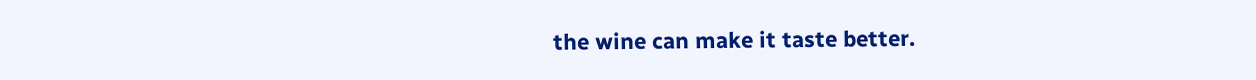the wine can make it taste better.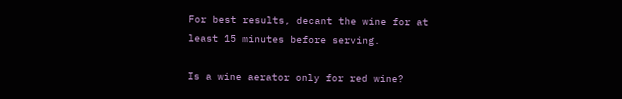For best results, decant the wine for at least 15 minutes before serving.

Is a wine aerator only for red wine?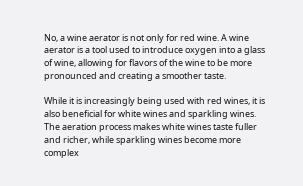No, a wine aerator is not only for red wine. A wine aerator is a tool used to introduce oxygen into a glass of wine, allowing for flavors of the wine to be more pronounced and creating a smoother taste.

While it is increasingly being used with red wines, it is also beneficial for white wines and sparkling wines. The aeration process makes white wines taste fuller and richer, while sparkling wines become more complex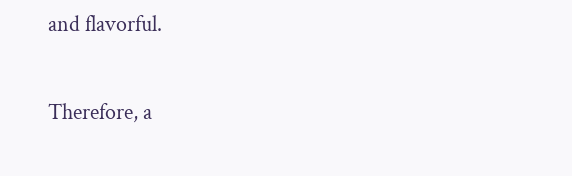and flavorful.

Therefore, a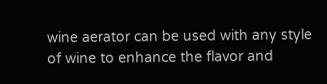wine aerator can be used with any style of wine to enhance the flavor and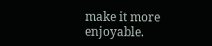make it more enjoyable.